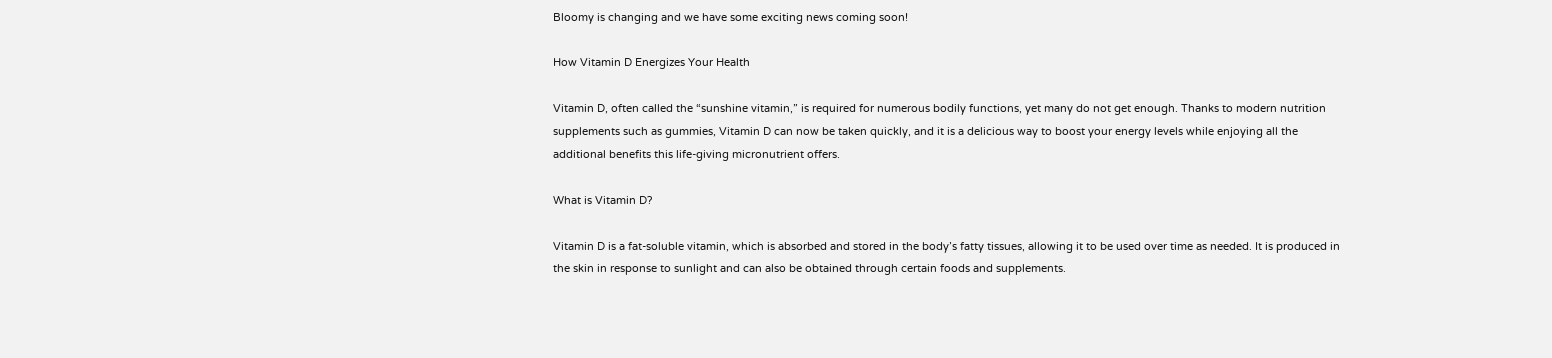Bloomy is changing and we have some exciting news coming soon!

How Vitamin D Energizes Your Health

Vitamin D, often called the “sunshine vitamin,” is required for numerous bodily functions, yet many do not get enough. Thanks to modern nutrition supplements such as gummies, Vitamin D can now be taken quickly, and it is a delicious way to boost your energy levels while enjoying all the additional benefits this life-giving micronutrient offers.

What is Vitamin D?

Vitamin D is a fat-soluble vitamin, which is absorbed and stored in the body’s fatty tissues, allowing it to be used over time as needed. It is produced in the skin in response to sunlight and can also be obtained through certain foods and supplements.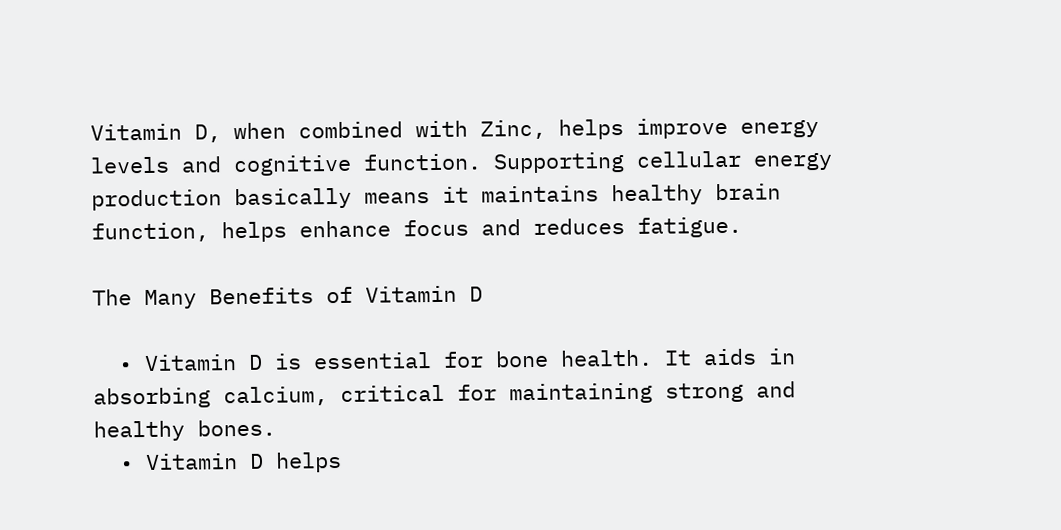Vitamin D, when combined with Zinc, helps improve energy levels and cognitive function. Supporting cellular energy production basically means it maintains healthy brain function, helps enhance focus and reduces fatigue.

The Many Benefits of Vitamin D

  • Vitamin D is essential for bone health. It aids in absorbing calcium, critical for maintaining strong and healthy bones.
  • Vitamin D helps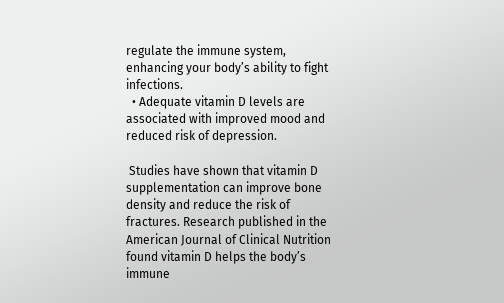regulate the immune system, enhancing your body’s ability to fight infections.
  • Adequate vitamin D levels are associated with improved mood and reduced risk of depression.

 Studies have shown that vitamin D supplementation can improve bone density and reduce the risk of fractures. Research published in the American Journal of Clinical Nutrition found vitamin D helps the body’s immune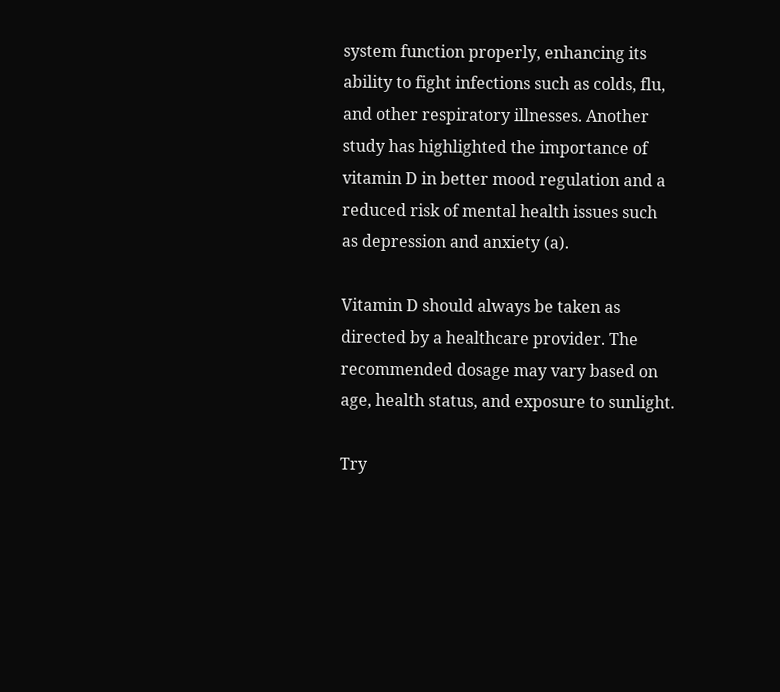system function properly, enhancing its ability to fight infections such as colds, flu, and other respiratory illnesses. Another study has highlighted the importance of vitamin D in better mood regulation and a reduced risk of mental health issues such as depression and anxiety (a).

Vitamin D should always be taken as directed by a healthcare provider. The recommended dosage may vary based on age, health status, and exposure to sunlight.

Try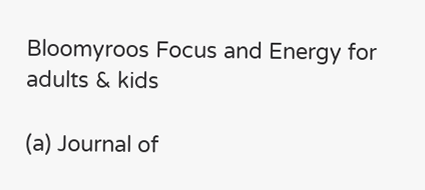Bloomyroos Focus and Energy for adults & kids

(a) Journal of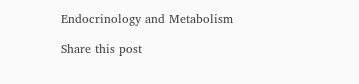Endocrinology and Metabolism

Share this post